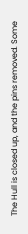The Hull is closed up, and the pins removed. Some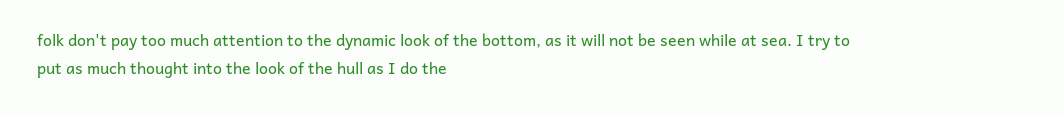folk don't pay too much attention to the dynamic look of the bottom, as it will not be seen while at sea. I try to put as much thought into the look of the hull as I do the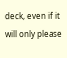deck, even if it will only please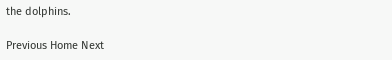the dolphins.

Previous Home Next